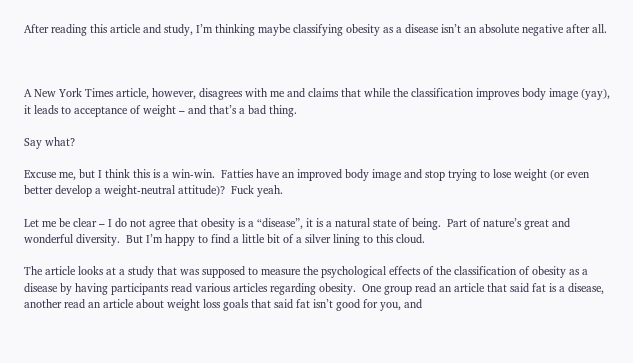After reading this article and study, I’m thinking maybe classifying obesity as a disease isn’t an absolute negative after all.



A New York Times article, however, disagrees with me and claims that while the classification improves body image (yay), it leads to acceptance of weight – and that’s a bad thing.

Say what?

Excuse me, but I think this is a win-win.  Fatties have an improved body image and stop trying to lose weight (or even better develop a weight-neutral attitude)?  Fuck yeah.

Let me be clear – I do not agree that obesity is a “disease”, it is a natural state of being.  Part of nature’s great and wonderful diversity.  But I’m happy to find a little bit of a silver lining to this cloud.

The article looks at a study that was supposed to measure the psychological effects of the classification of obesity as a disease by having participants read various articles regarding obesity.  One group read an article that said fat is a disease, another read an article about weight loss goals that said fat isn’t good for you, and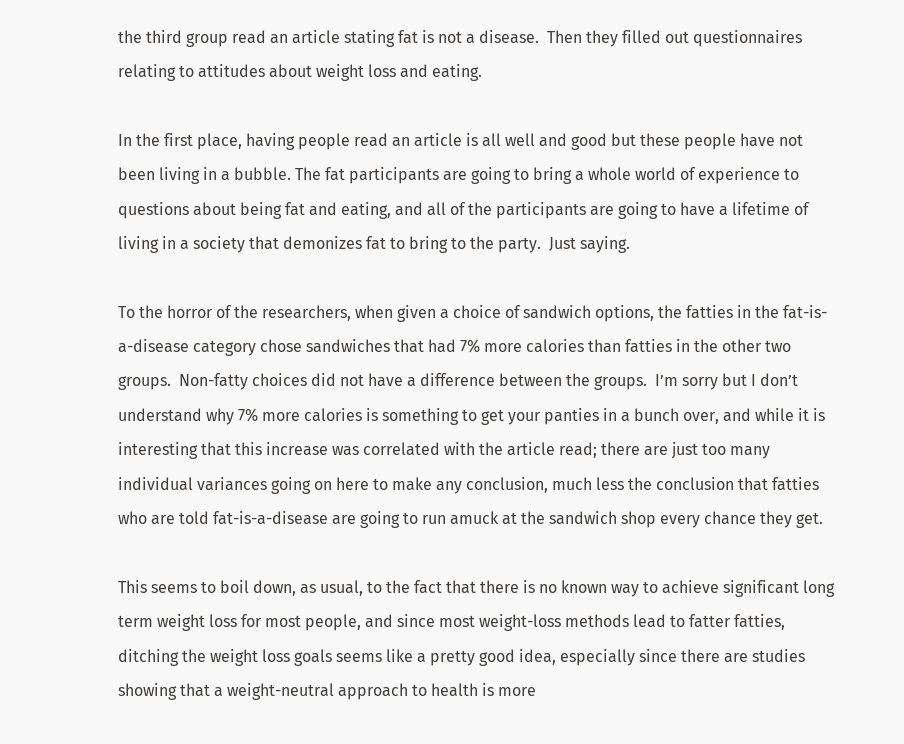the third group read an article stating fat is not a disease.  Then they filled out questionnaires relating to attitudes about weight loss and eating.

In the first place, having people read an article is all well and good but these people have not been living in a bubble. The fat participants are going to bring a whole world of experience to questions about being fat and eating, and all of the participants are going to have a lifetime of living in a society that demonizes fat to bring to the party.  Just saying.

To the horror of the researchers, when given a choice of sandwich options, the fatties in the fat-is-a-disease category chose sandwiches that had 7% more calories than fatties in the other two groups.  Non-fatty choices did not have a difference between the groups.  I’m sorry but I don’t understand why 7% more calories is something to get your panties in a bunch over, and while it is interesting that this increase was correlated with the article read; there are just too many individual variances going on here to make any conclusion, much less the conclusion that fatties who are told fat-is-a-disease are going to run amuck at the sandwich shop every chance they get.

This seems to boil down, as usual, to the fact that there is no known way to achieve significant long term weight loss for most people, and since most weight-loss methods lead to fatter fatties, ditching the weight loss goals seems like a pretty good idea, especially since there are studies showing that a weight-neutral approach to health is more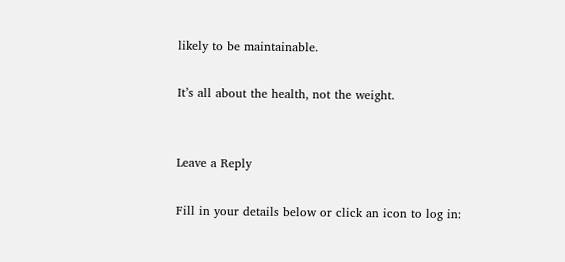likely to be maintainable.

It’s all about the health, not the weight.


Leave a Reply

Fill in your details below or click an icon to log in: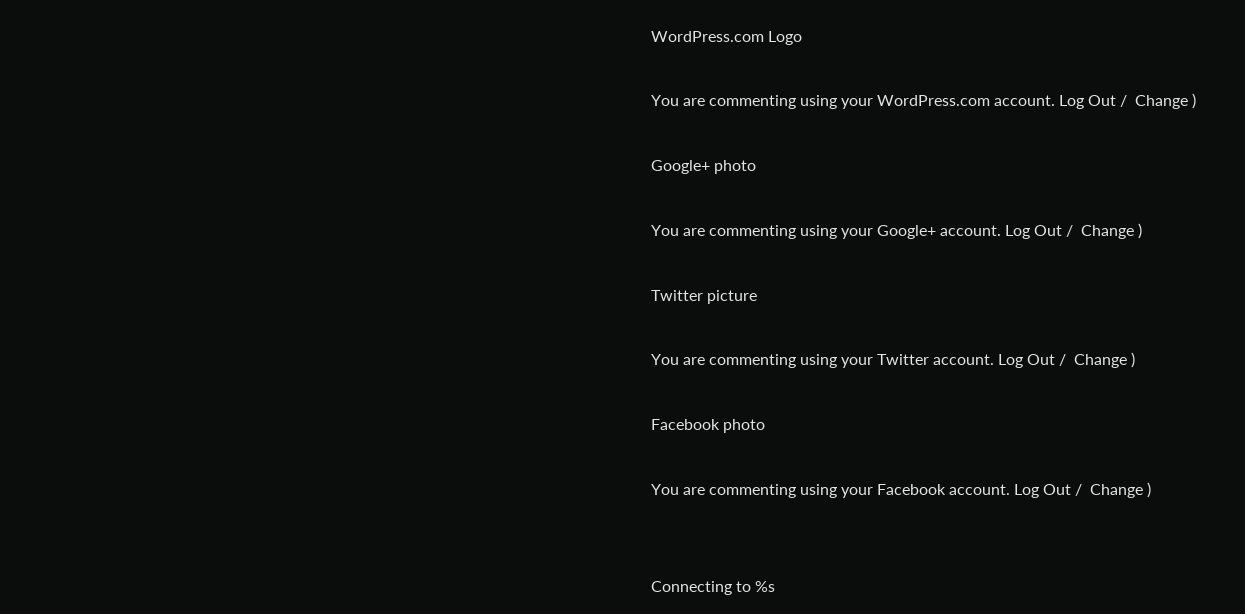WordPress.com Logo

You are commenting using your WordPress.com account. Log Out /  Change )

Google+ photo

You are commenting using your Google+ account. Log Out /  Change )

Twitter picture

You are commenting using your Twitter account. Log Out /  Change )

Facebook photo

You are commenting using your Facebook account. Log Out /  Change )


Connecting to %s